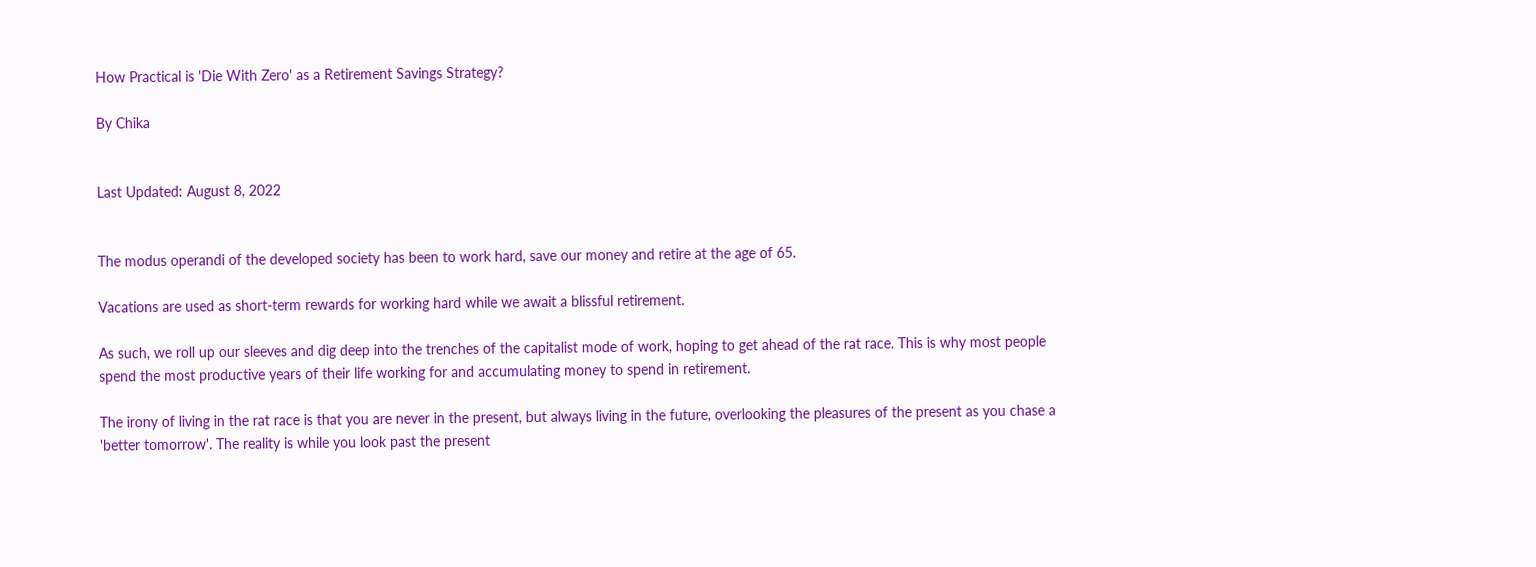How Practical is 'Die With Zero' as a Retirement Savings Strategy?

By Chika


Last Updated: August 8, 2022


The modus operandi of the developed society has been to work hard, save our money and retire at the age of 65.

Vacations are used as short-term rewards for working hard while we await a blissful retirement.

As such, we roll up our sleeves and dig deep into the trenches of the capitalist mode of work, hoping to get ahead of the rat race. This is why most people spend the most productive years of their life working for and accumulating money to spend in retirement.

The irony of living in the rat race is that you are never in the present, but always living in the future, overlooking the pleasures of the present as you chase a 'better tomorrow'. The reality is while you look past the present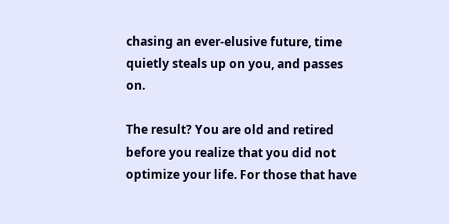chasing an ever-elusive future, time quietly steals up on you, and passes on.

The result? You are old and retired before you realize that you did not optimize your life. For those that have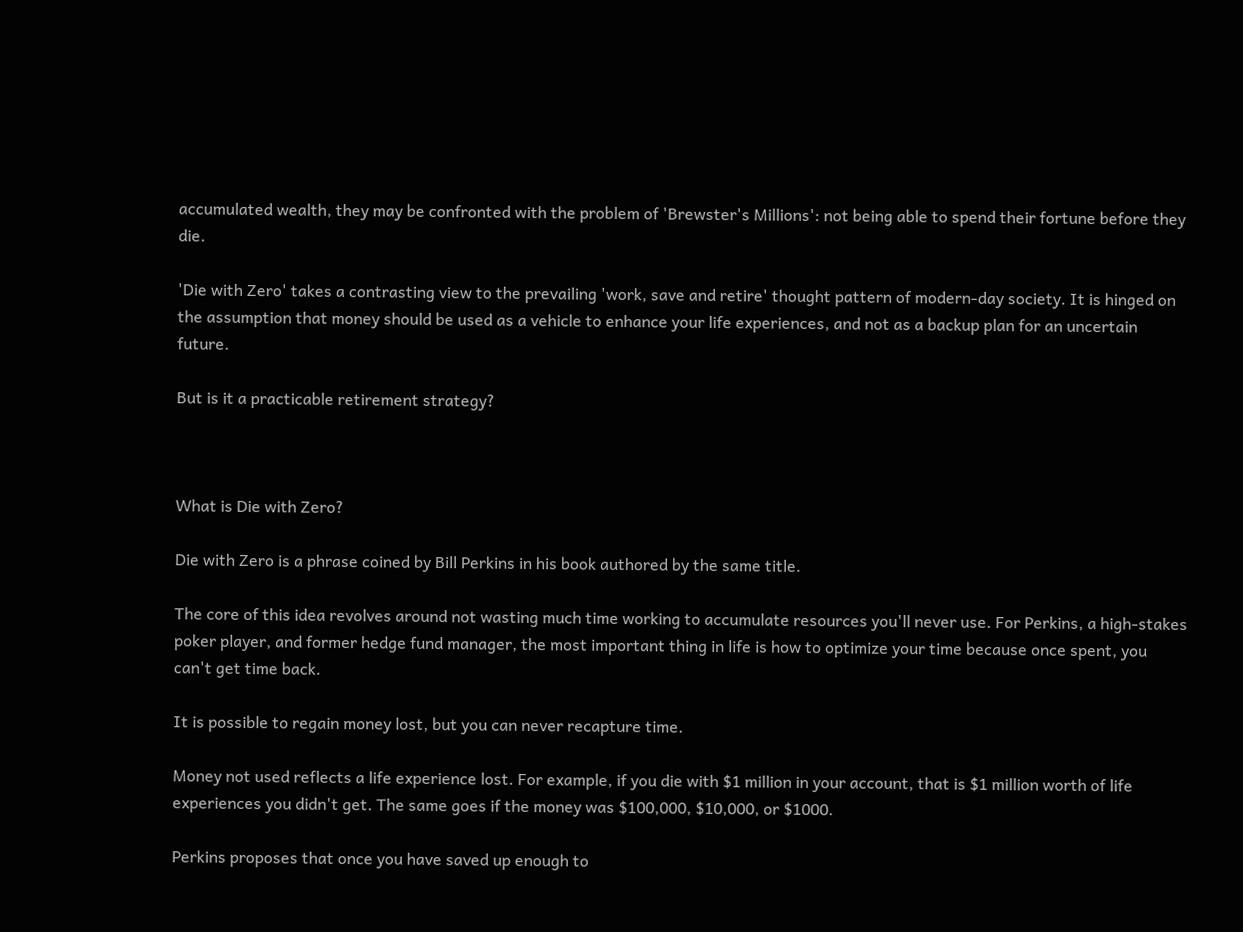accumulated wealth, they may be confronted with the problem of 'Brewster's Millions': not being able to spend their fortune before they die.

'Die with Zero' takes a contrasting view to the prevailing 'work, save and retire' thought pattern of modern-day society. It is hinged on the assumption that money should be used as a vehicle to enhance your life experiences, and not as a backup plan for an uncertain future.

But is it a practicable retirement strategy?



What is Die with Zero?

Die with Zero is a phrase coined by Bill Perkins in his book authored by the same title.

The core of this idea revolves around not wasting much time working to accumulate resources you'll never use. For Perkins, a high-stakes poker player, and former hedge fund manager, the most important thing in life is how to optimize your time because once spent, you can't get time back.

It is possible to regain money lost, but you can never recapture time.

Money not used reflects a life experience lost. For example, if you die with $1 million in your account, that is $1 million worth of life experiences you didn't get. The same goes if the money was $100,000, $10,000, or $1000.

Perkins proposes that once you have saved up enough to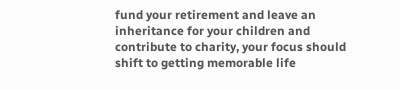fund your retirement and leave an inheritance for your children and contribute to charity, your focus should shift to getting memorable life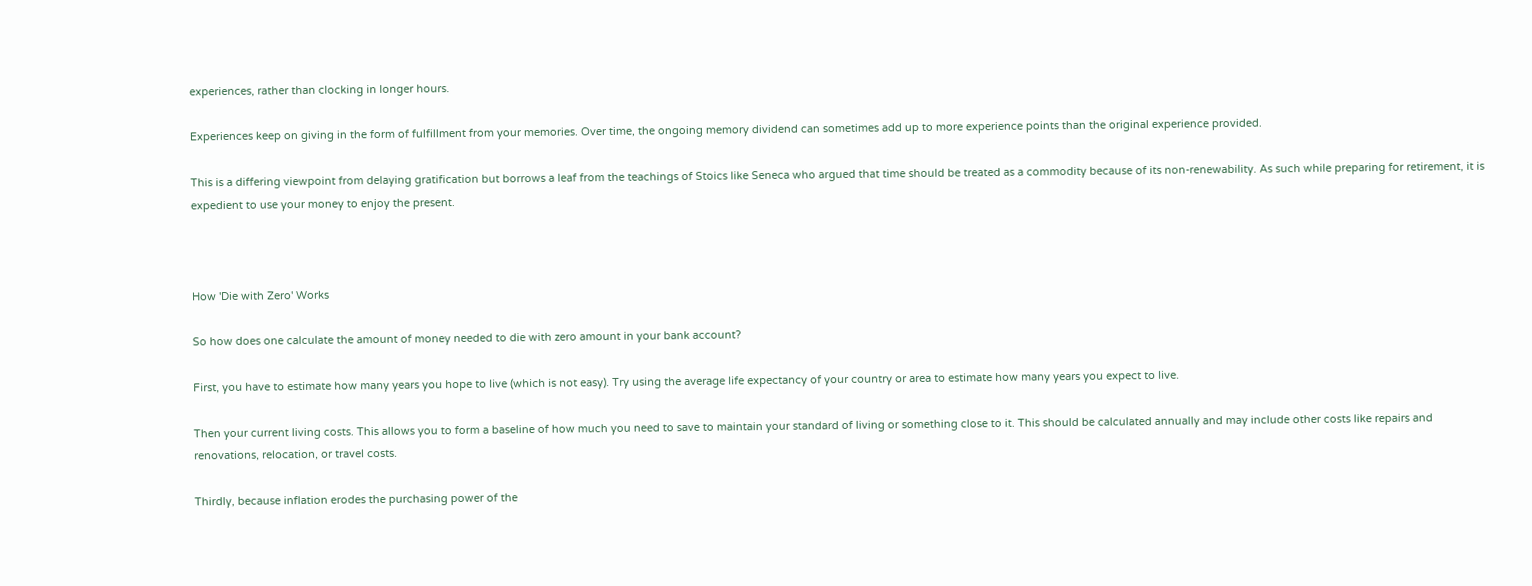experiences, rather than clocking in longer hours.

Experiences keep on giving in the form of fulfillment from your memories. Over time, the ongoing memory dividend can sometimes add up to more experience points than the original experience provided.

This is a differing viewpoint from delaying gratification but borrows a leaf from the teachings of Stoics like Seneca who argued that time should be treated as a commodity because of its non-renewability. As such while preparing for retirement, it is expedient to use your money to enjoy the present.



How 'Die with Zero' Works

So how does one calculate the amount of money needed to die with zero amount in your bank account?

First, you have to estimate how many years you hope to live (which is not easy). Try using the average life expectancy of your country or area to estimate how many years you expect to live.

Then your current living costs. This allows you to form a baseline of how much you need to save to maintain your standard of living or something close to it. This should be calculated annually and may include other costs like repairs and renovations, relocation, or travel costs.

Thirdly, because inflation erodes the purchasing power of the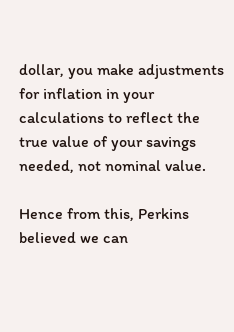dollar, you make adjustments for inflation in your calculations to reflect the true value of your savings needed, not nominal value.

Hence from this, Perkins believed we can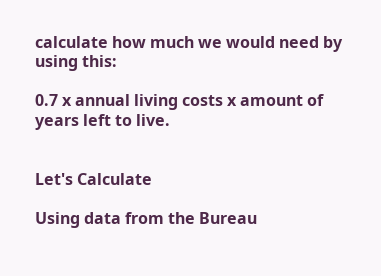calculate how much we would need by using this:

0.7 x annual living costs x amount of years left to live.


Let's Calculate

Using data from the Bureau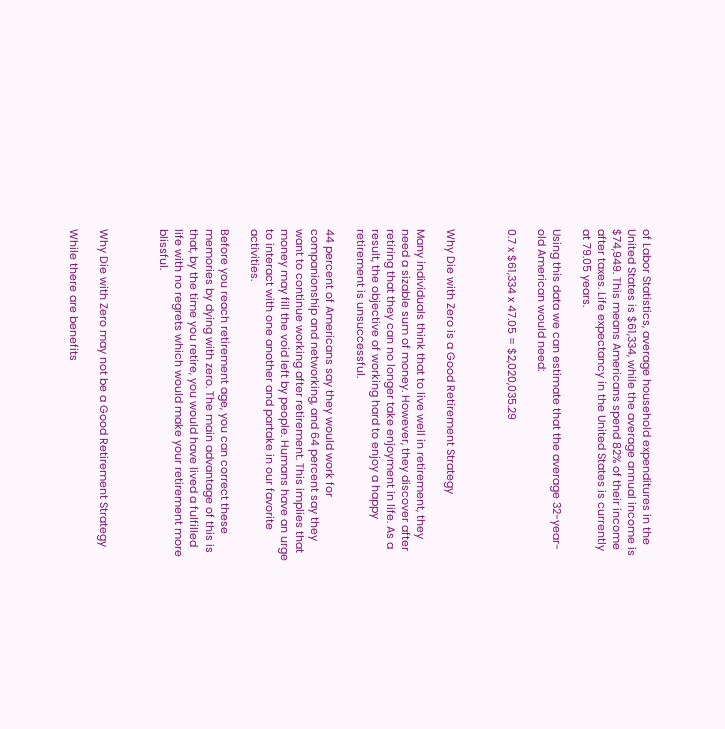of Labor Statistics, average household expenditures in the United States is $61,334, while the average annual income is $74,949. This means Americans spend 82% of their income after taxes. Life expectancy in the United States is currently at 79.05 years.

Using this data we can estimate that the average 32-year-old American would need:

0.7 x $61,334 x 47.05 = $2,020,035.29



Why Die with Zero is a Good Retirement Strategy

Many individuals think that to live well in retirement, they need a sizable sum of money. However, they discover after retiring that they can no longer take enjoyment in life. As a result, the objective of working hard to enjoy a happy retirement is unsuccessful.

44 percent of Americans say they would work for companionship and networking, and 64 percent say they want to continue working after retirement. This implies that money may fill the void left by people. Humans have an urge to interact with one another and partake in our favorite activities.

Before you reach retirement age, you can correct these memories by dying with zero. The main advantage of this is that, by the time you retire, you would have lived a fulfilled life with no regrets which would make your retirement more blissful.



Why Die with Zero may not be a Good Retirement Strategy

While there are benefits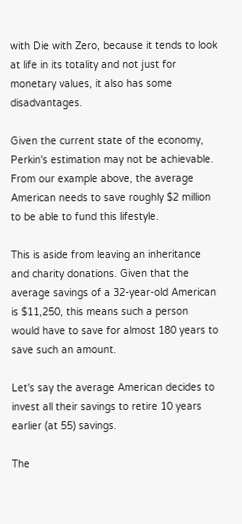with Die with Zero, because it tends to look at life in its totality and not just for monetary values, it also has some disadvantages.

Given the current state of the economy, Perkin's estimation may not be achievable. From our example above, the average American needs to save roughly $2 million to be able to fund this lifestyle.

This is aside from leaving an inheritance and charity donations. Given that the average savings of a 32-year-old American is $11,250, this means such a person would have to save for almost 180 years to save such an amount.

Let's say the average American decides to invest all their savings to retire 10 years earlier (at 55) savings.

The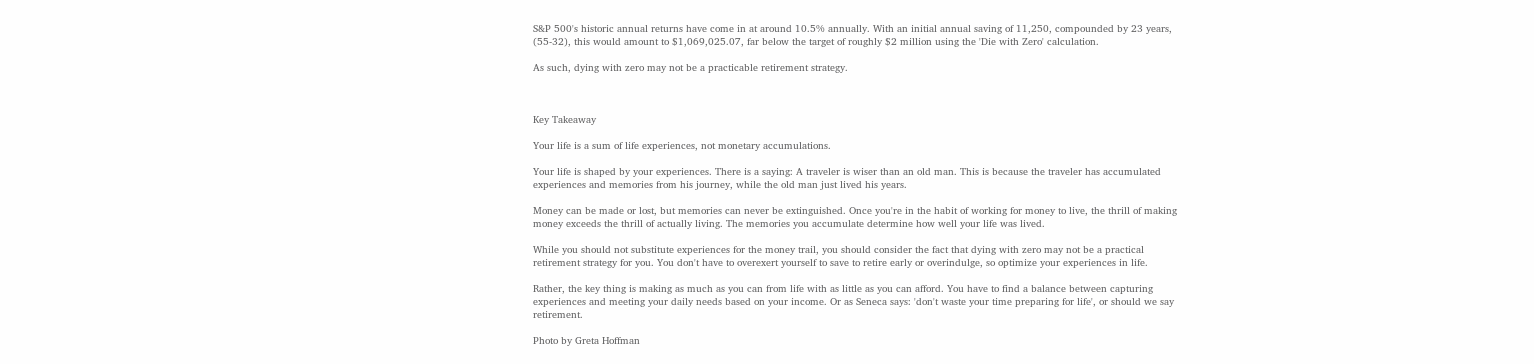S&P 500's historic annual returns have come in at around 10.5% annually. With an initial annual saving of 11,250, compounded by 23 years, (55-32), this would amount to $1,069,025.07, far below the target of roughly $2 million using the 'Die with Zero' calculation.

As such, dying with zero may not be a practicable retirement strategy.



Key Takeaway

Your life is a sum of life experiences, not monetary accumulations.

Your life is shaped by your experiences. There is a saying: A traveler is wiser than an old man. This is because the traveler has accumulated experiences and memories from his journey, while the old man just lived his years.

Money can be made or lost, but memories can never be extinguished. Once you're in the habit of working for money to live, the thrill of making money exceeds the thrill of actually living. The memories you accumulate determine how well your life was lived.

While you should not substitute experiences for the money trail, you should consider the fact that dying with zero may not be a practical retirement strategy for you. You don't have to overexert yourself to save to retire early or overindulge, so optimize your experiences in life.

Rather, the key thing is making as much as you can from life with as little as you can afford. You have to find a balance between capturing experiences and meeting your daily needs based on your income. Or as Seneca says: 'don't waste your time preparing for life', or should we say retirement.

Photo by Greta Hoffman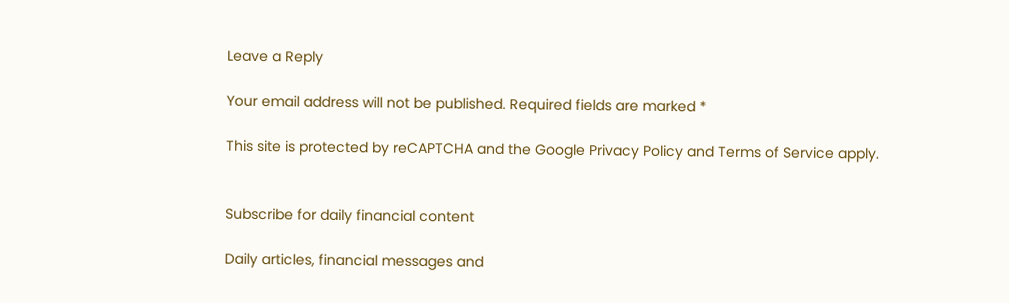Leave a Reply

Your email address will not be published. Required fields are marked *

This site is protected by reCAPTCHA and the Google Privacy Policy and Terms of Service apply.


Subscribe for daily financial content

Daily articles, financial messages and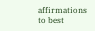affirmations to best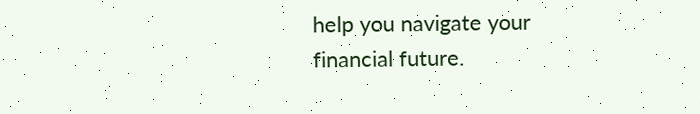help you navigate your financial future.